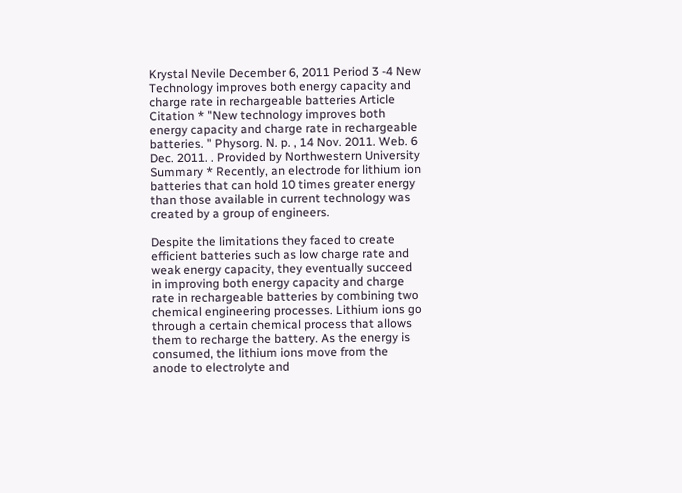Krystal Nevile December 6, 2011 Period 3 -4 New Technology improves both energy capacity and charge rate in rechargeable batteries Article Citation * "New technology improves both energy capacity and charge rate in rechargeable batteries. " Physorg. N. p. , 14 Nov. 2011. Web. 6 Dec. 2011. . Provided by Northwestern University Summary * Recently, an electrode for lithium ion batteries that can hold 10 times greater energy than those available in current technology was created by a group of engineers.

Despite the limitations they faced to create efficient batteries such as low charge rate and weak energy capacity, they eventually succeed in improving both energy capacity and charge rate in rechargeable batteries by combining two chemical engineering processes. Lithium ions go through a certain chemical process that allows them to recharge the battery. As the energy is consumed, the lithium ions move from the anode to electrolyte and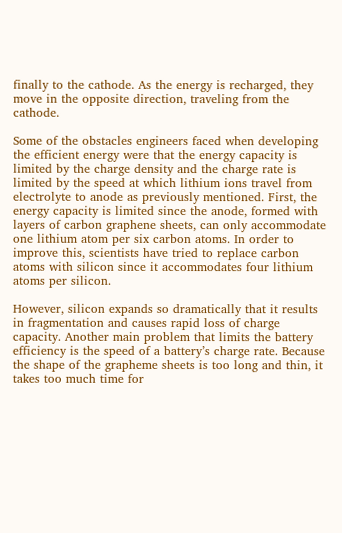finally to the cathode. As the energy is recharged, they move in the opposite direction, traveling from the cathode.

Some of the obstacles engineers faced when developing the efficient energy were that the energy capacity is limited by the charge density and the charge rate is limited by the speed at which lithium ions travel from electrolyte to anode as previously mentioned. First, the energy capacity is limited since the anode, formed with layers of carbon graphene sheets, can only accommodate one lithium atom per six carbon atoms. In order to improve this, scientists have tried to replace carbon atoms with silicon since it accommodates four lithium atoms per silicon.

However, silicon expands so dramatically that it results in fragmentation and causes rapid loss of charge capacity. Another main problem that limits the battery efficiency is the speed of a battery’s charge rate. Because the shape of the grapheme sheets is too long and thin, it takes too much time for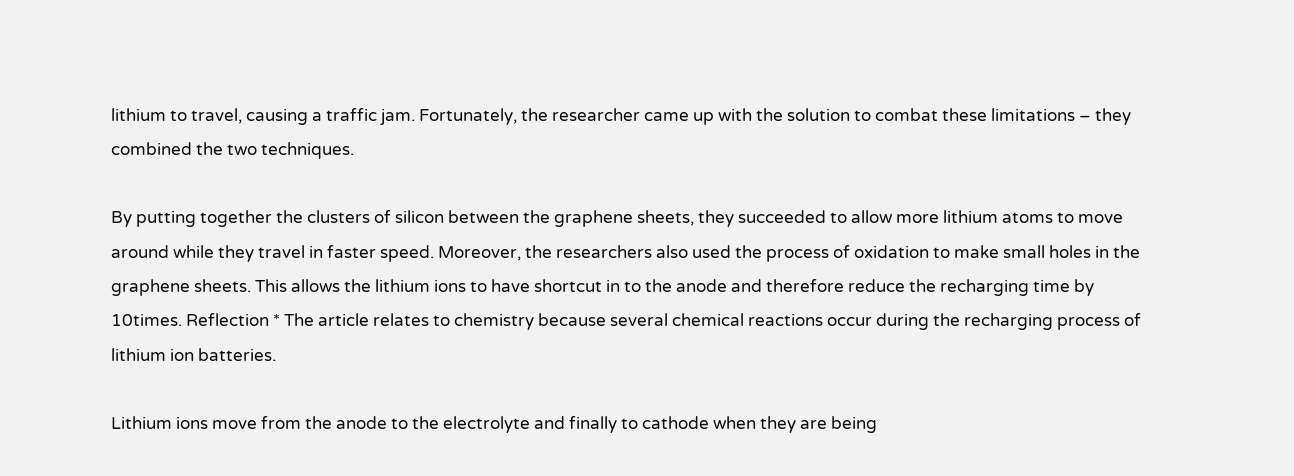lithium to travel, causing a traffic jam. Fortunately, the researcher came up with the solution to combat these limitations – they combined the two techniques.

By putting together the clusters of silicon between the graphene sheets, they succeeded to allow more lithium atoms to move around while they travel in faster speed. Moreover, the researchers also used the process of oxidation to make small holes in the graphene sheets. This allows the lithium ions to have shortcut in to the anode and therefore reduce the recharging time by 10times. Reflection * The article relates to chemistry because several chemical reactions occur during the recharging process of lithium ion batteries.

Lithium ions move from the anode to the electrolyte and finally to cathode when they are being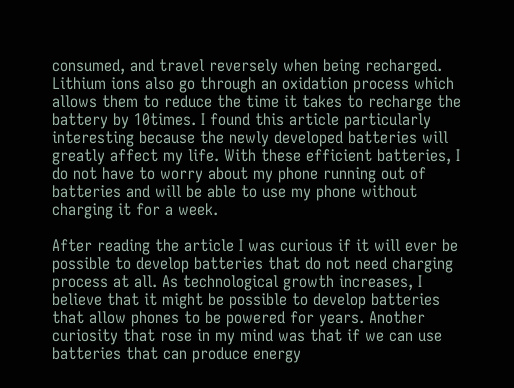consumed, and travel reversely when being recharged. Lithium ions also go through an oxidation process which allows them to reduce the time it takes to recharge the battery by 10times. I found this article particularly interesting because the newly developed batteries will greatly affect my life. With these efficient batteries, I do not have to worry about my phone running out of batteries and will be able to use my phone without charging it for a week.

After reading the article I was curious if it will ever be possible to develop batteries that do not need charging process at all. As technological growth increases, I believe that it might be possible to develop batteries that allow phones to be powered for years. Another curiosity that rose in my mind was that if we can use batteries that can produce energy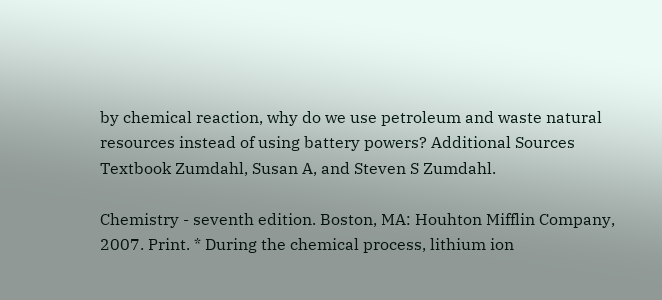by chemical reaction, why do we use petroleum and waste natural resources instead of using battery powers? Additional Sources Textbook Zumdahl, Susan A, and Steven S Zumdahl.

Chemistry - seventh edition. Boston, MA: Houhton Mifflin Company, 2007. Print. * During the chemical process, lithium ion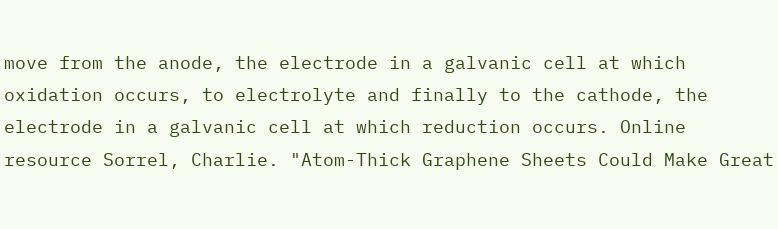move from the anode, the electrode in a galvanic cell at which oxidation occurs, to electrolyte and finally to the cathode, the electrode in a galvanic cell at which reduction occurs. Online resource Sorrel, Charlie. "Atom-Thick Graphene Sheets Could Make Great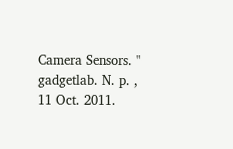Camera Sensors. " gadgetlab. N. p. , 11 Oct. 2011.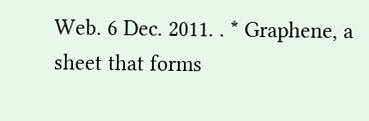Web. 6 Dec. 2011. . * Graphene, a sheet that forms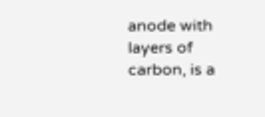anode with layers of carbon, is a